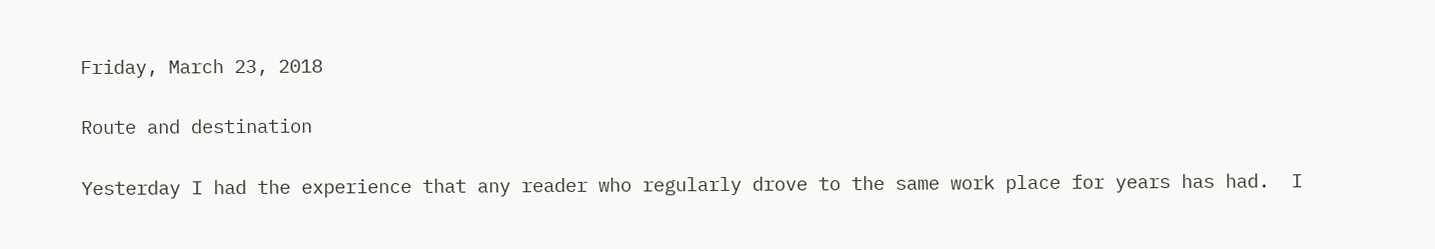Friday, March 23, 2018

Route and destination

Yesterday I had the experience that any reader who regularly drove to the same work place for years has had.  I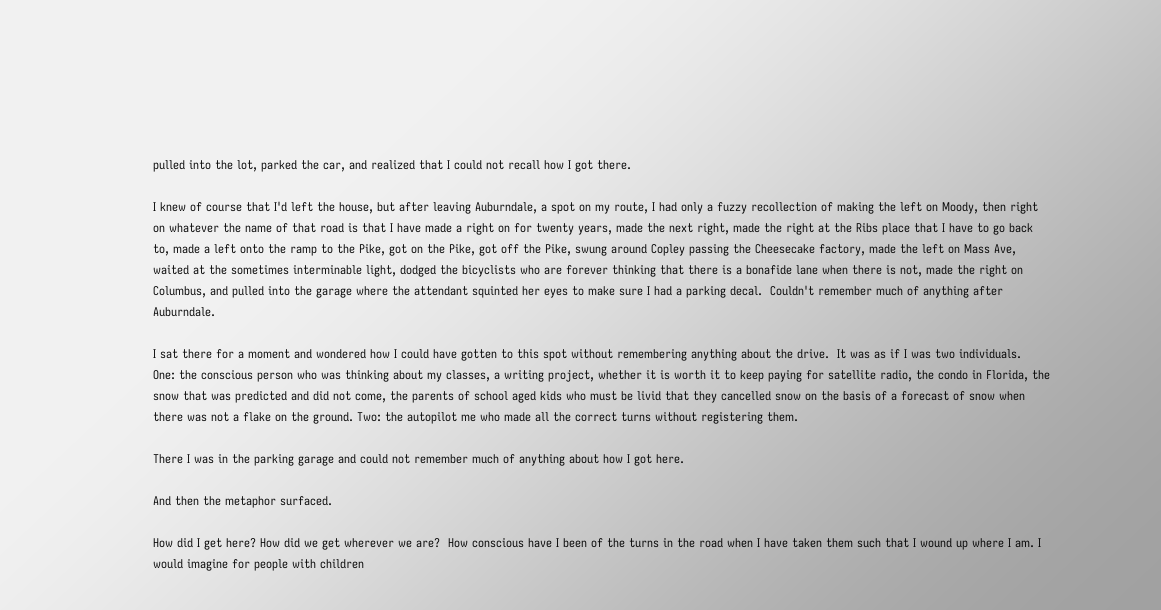pulled into the lot, parked the car, and realized that I could not recall how I got there.

I knew of course that I'd left the house, but after leaving Auburndale, a spot on my route, I had only a fuzzy recollection of making the left on Moody, then right on whatever the name of that road is that I have made a right on for twenty years, made the next right, made the right at the Ribs place that I have to go back to, made a left onto the ramp to the Pike, got on the Pike, got off the Pike, swung around Copley passing the Cheesecake factory, made the left on Mass Ave, waited at the sometimes interminable light, dodged the bicyclists who are forever thinking that there is a bonafide lane when there is not, made the right on Columbus, and pulled into the garage where the attendant squinted her eyes to make sure I had a parking decal.  Couldn't remember much of anything after Auburndale.

I sat there for a moment and wondered how I could have gotten to this spot without remembering anything about the drive.  It was as if I was two individuals.  One: the conscious person who was thinking about my classes, a writing project, whether it is worth it to keep paying for satellite radio, the condo in Florida, the snow that was predicted and did not come, the parents of school aged kids who must be livid that they cancelled snow on the basis of a forecast of snow when there was not a flake on the ground. Two: the autopilot me who made all the correct turns without registering them.

There I was in the parking garage and could not remember much of anything about how I got here.

And then the metaphor surfaced.

How did I get here? How did we get wherever we are?  How conscious have I been of the turns in the road when I have taken them such that I wound up where I am. I would imagine for people with children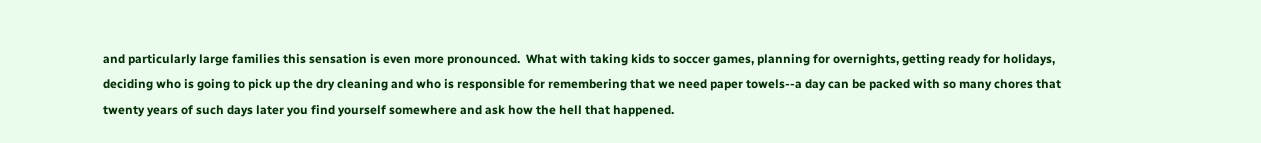and particularly large families this sensation is even more pronounced.  What with taking kids to soccer games, planning for overnights, getting ready for holidays, deciding who is going to pick up the dry cleaning and who is responsible for remembering that we need paper towels--a day can be packed with so many chores that twenty years of such days later you find yourself somewhere and ask how the hell that happened.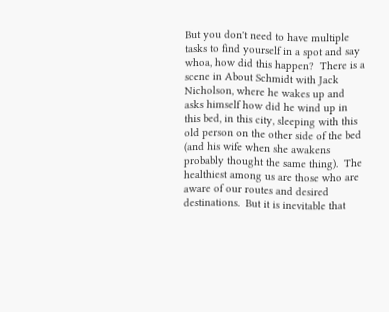But you don't need to have multiple tasks to find yourself in a spot and say whoa, how did this happen?  There is a scene in About Schmidt with Jack Nicholson, where he wakes up and asks himself how did he wind up in this bed, in this city, sleeping with this old person on the other side of the bed (and his wife when she awakens probably thought the same thing).  The healthiest among us are those who are aware of our routes and desired destinations.  But it is inevitable that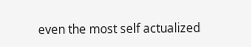even the most self actualized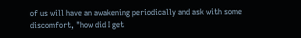of us will have an awakening periodically and ask with some discomfort, "how did I get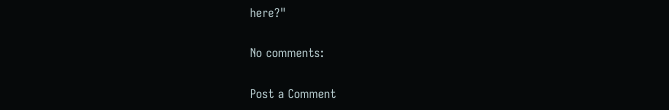here?"

No comments:

Post a Comment